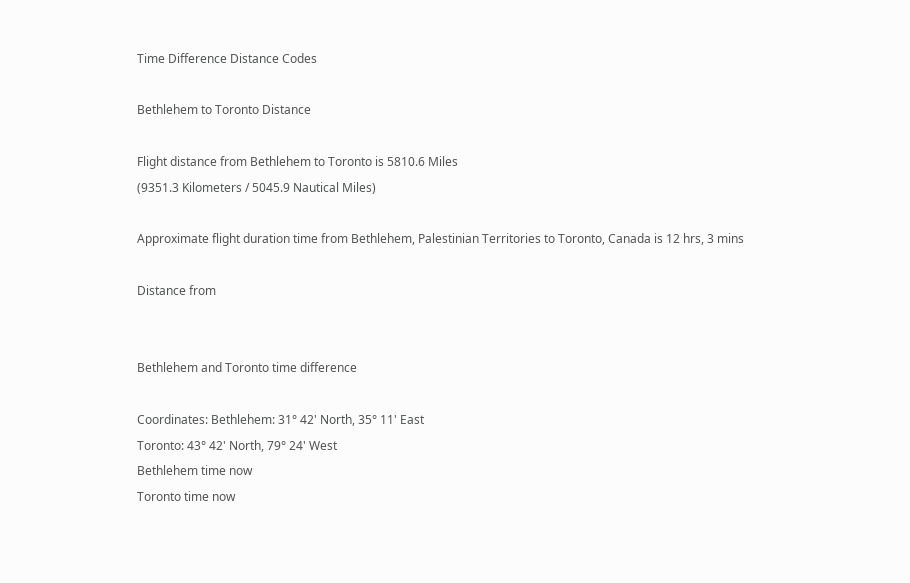Time Difference Distance Codes

Bethlehem to Toronto Distance

Flight distance from Bethlehem to Toronto is 5810.6 Miles
(9351.3 Kilometers / 5045.9 Nautical Miles)

Approximate flight duration time from Bethlehem, Palestinian Territories to Toronto, Canada is 12 hrs, 3 mins

Distance from


Bethlehem and Toronto time difference

Coordinates: Bethlehem: 31° 42' North, 35° 11' East
Toronto: 43° 42' North, 79° 24' West
Bethlehem time now
Toronto time now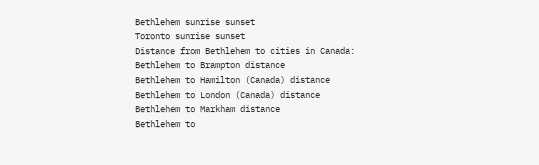Bethlehem sunrise sunset
Toronto sunrise sunset
Distance from Bethlehem to cities in Canada:
Bethlehem to Brampton distance
Bethlehem to Hamilton (Canada) distance
Bethlehem to London (Canada) distance
Bethlehem to Markham distance
Bethlehem to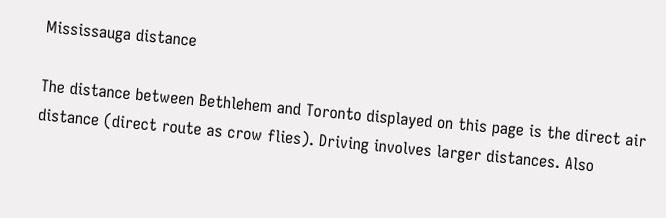Mississauga distance

The distance between Bethlehem and Toronto displayed on this page is the direct air distance (direct route as crow flies). Driving involves larger distances. Also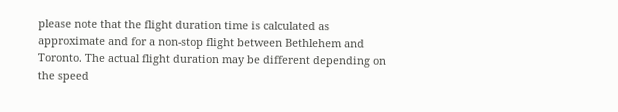please note that the flight duration time is calculated as approximate and for a non-stop flight between Bethlehem and Toronto. The actual flight duration may be different depending on the speed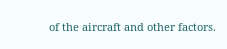of the aircraft and other factors.